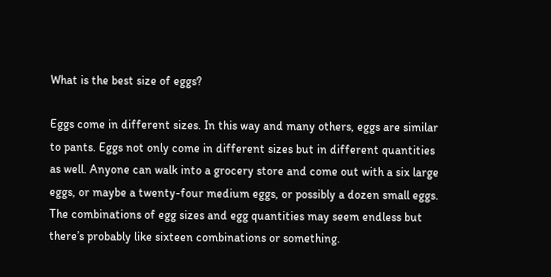What is the best size of eggs?

Eggs come in different sizes. In this way and many others, eggs are similar to pants. Eggs not only come in different sizes but in different quantities as well. Anyone can walk into a grocery store and come out with a six large eggs, or maybe a twenty-four medium eggs, or possibly a dozen small eggs. The combinations of egg sizes and egg quantities may seem endless but there’s probably like sixteen combinations or something.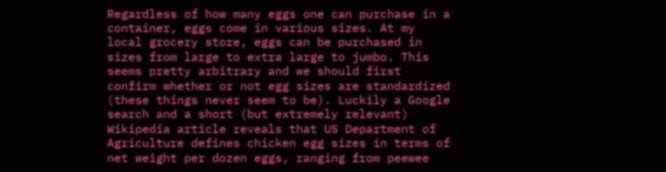Regardless of how many eggs one can purchase in a container, eggs come in various sizes. At my local grocery store, eggs can be purchased in sizes from large to extra large to jumbo. This seems pretty arbitrary and we should first confirm whether or not egg sizes are standardized (these things never seem to be). Luckily a Google search and a short (but extremely relevant) Wikipedia article reveals that US Department of Agriculture defines chicken egg sizes in terms of net weight per dozen eggs, ranging from peewee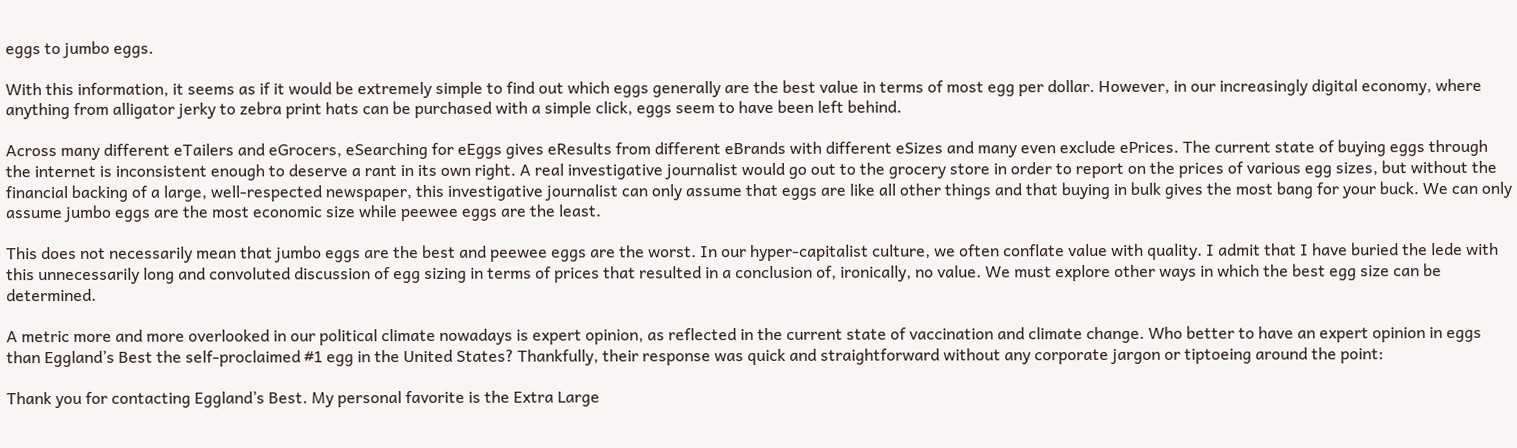eggs to jumbo eggs.

With this information, it seems as if it would be extremely simple to find out which eggs generally are the best value in terms of most egg per dollar. However, in our increasingly digital economy, where anything from alligator jerky to zebra print hats can be purchased with a simple click, eggs seem to have been left behind.

Across many different eTailers and eGrocers, eSearching for eEggs gives eResults from different eBrands with different eSizes and many even exclude ePrices. The current state of buying eggs through the internet is inconsistent enough to deserve a rant in its own right. A real investigative journalist would go out to the grocery store in order to report on the prices of various egg sizes, but without the financial backing of a large, well-respected newspaper, this investigative journalist can only assume that eggs are like all other things and that buying in bulk gives the most bang for your buck. We can only assume jumbo eggs are the most economic size while peewee eggs are the least.

This does not necessarily mean that jumbo eggs are the best and peewee eggs are the worst. In our hyper-capitalist culture, we often conflate value with quality. I admit that I have buried the lede with this unnecessarily long and convoluted discussion of egg sizing in terms of prices that resulted in a conclusion of, ironically, no value. We must explore other ways in which the best egg size can be determined.

A metric more and more overlooked in our political climate nowadays is expert opinion, as reflected in the current state of vaccination and climate change. Who better to have an expert opinion in eggs than Eggland’s Best the self-proclaimed #1 egg in the United States? Thankfully, their response was quick and straightforward without any corporate jargon or tiptoeing around the point:

Thank you for contacting Eggland’s Best. My personal favorite is the Extra Large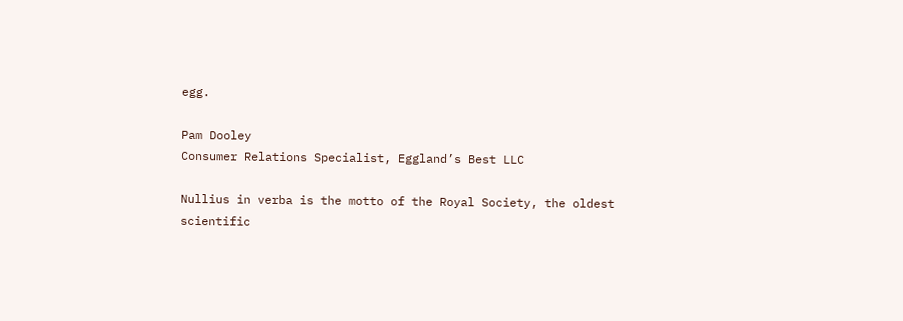egg.

Pam Dooley
Consumer Relations Specialist, Eggland’s Best LLC

Nullius in verba is the motto of the Royal Society, the oldest scientific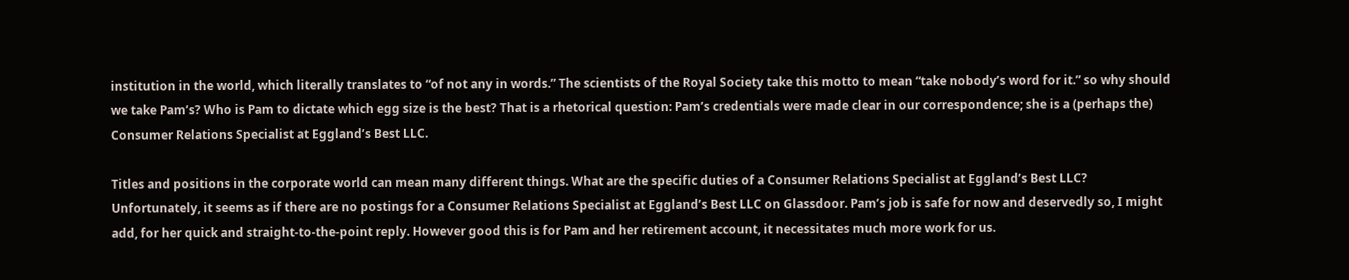institution in the world, which literally translates to “of not any in words.” The scientists of the Royal Society take this motto to mean “take nobody’s word for it.” so why should we take Pam’s? Who is Pam to dictate which egg size is the best? That is a rhetorical question: Pam’s credentials were made clear in our correspondence; she is a (perhaps the) Consumer Relations Specialist at Eggland’s Best LLC.

Titles and positions in the corporate world can mean many different things. What are the specific duties of a Consumer Relations Specialist at Eggland’s Best LLC? Unfortunately, it seems as if there are no postings for a Consumer Relations Specialist at Eggland’s Best LLC on Glassdoor. Pam’s job is safe for now and deservedly so, I might add, for her quick and straight-to-the-point reply. However good this is for Pam and her retirement account, it necessitates much more work for us.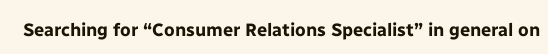Searching for “Consumer Relations Specialist” in general on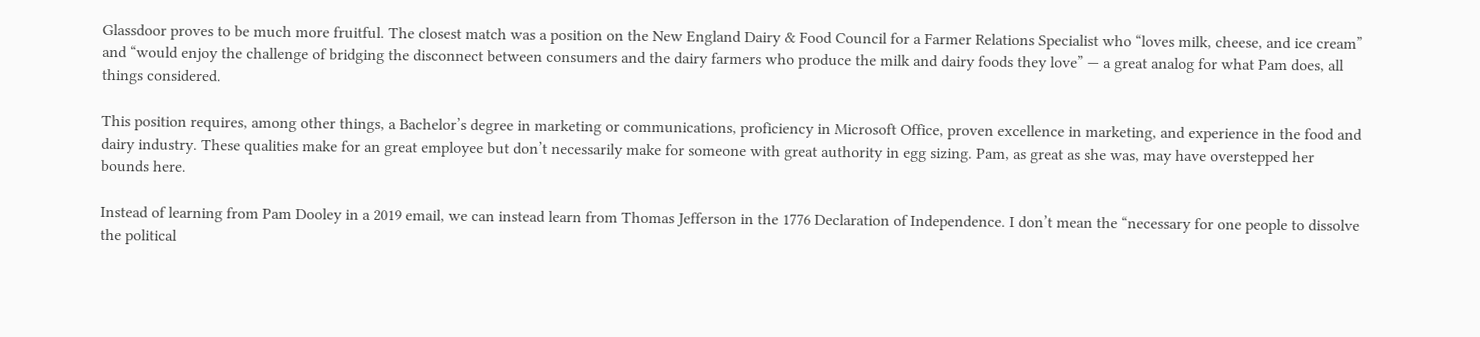Glassdoor proves to be much more fruitful. The closest match was a position on the New England Dairy & Food Council for a Farmer Relations Specialist who “loves milk, cheese, and ice cream” and “would enjoy the challenge of bridging the disconnect between consumers and the dairy farmers who produce the milk and dairy foods they love” — a great analog for what Pam does, all things considered.

This position requires, among other things, a Bachelor’s degree in marketing or communications, proficiency in Microsoft Office, proven excellence in marketing, and experience in the food and dairy industry. These qualities make for an great employee but don’t necessarily make for someone with great authority in egg sizing. Pam, as great as she was, may have overstepped her bounds here.

Instead of learning from Pam Dooley in a 2019 email, we can instead learn from Thomas Jefferson in the 1776 Declaration of Independence. I don’t mean the “necessary for one people to dissolve the political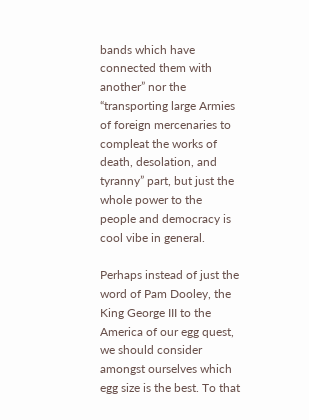bands which have connected them with another” nor the “transporting large Armies of foreign mercenaries to compleat the works of death, desolation, and tyranny” part, but just the whole power to the people and democracy is cool vibe in general.

Perhaps instead of just the word of Pam Dooley, the King George III to the America of our egg quest, we should consider amongst ourselves which egg size is the best. To that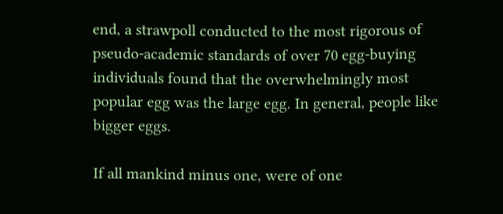end, a strawpoll conducted to the most rigorous of pseudo-academic standards of over 70 egg-buying individuals found that the overwhelmingly most popular egg was the large egg. In general, people like bigger eggs.

If all mankind minus one, were of one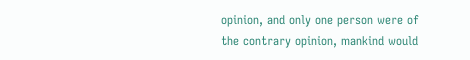opinion, and only one person were of the contrary opinion, mankind would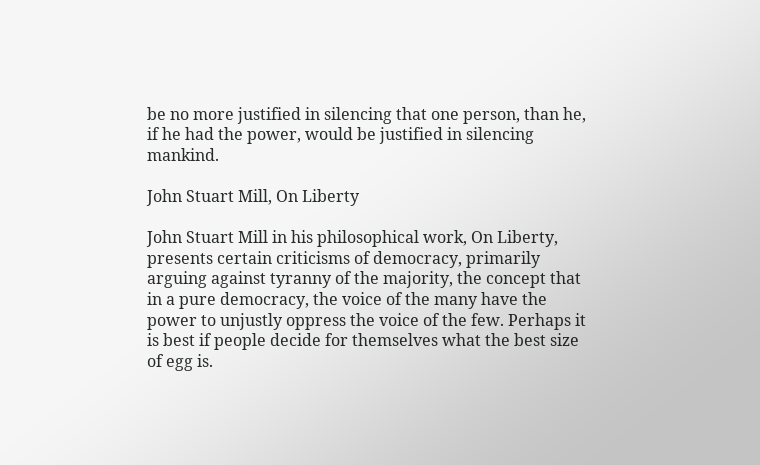be no more justified in silencing that one person, than he, if he had the power, would be justified in silencing mankind.

John Stuart Mill, On Liberty

John Stuart Mill in his philosophical work, On Liberty, presents certain criticisms of democracy, primarily arguing against tyranny of the majority, the concept that in a pure democracy, the voice of the many have the power to unjustly oppress the voice of the few. Perhaps it is best if people decide for themselves what the best size of egg is.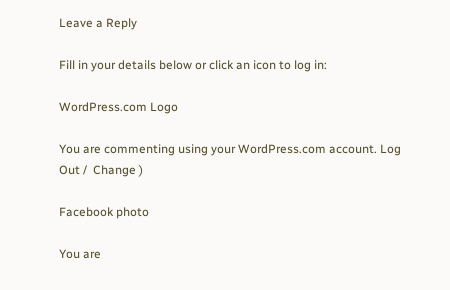Leave a Reply

Fill in your details below or click an icon to log in:

WordPress.com Logo

You are commenting using your WordPress.com account. Log Out /  Change )

Facebook photo

You are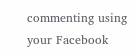commenting using your Facebook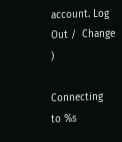account. Log Out /  Change )

Connecting to %s